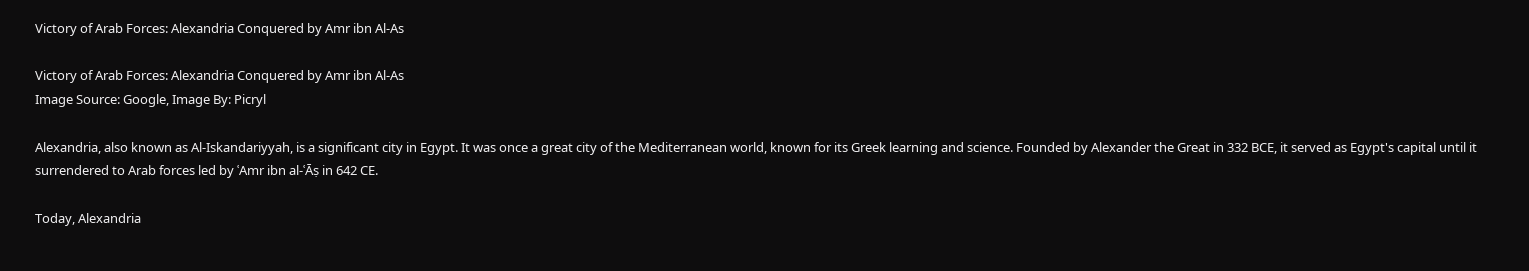Victory of Arab Forces: Alexandria Conquered by Amr ibn Al-As

Victory of Arab Forces: Alexandria Conquered by Amr ibn Al-As
Image Source: Google, Image By: Picryl

Alexandria, also known as Al-Iskandariyyah, is a significant city in Egypt. It was once a great city of the Mediterranean world, known for its Greek learning and science. Founded by Alexander the Great in 332 BCE, it served as Egypt's capital until it surrendered to Arab forces led by ʿAmr ibn al-ʿĀṣ in 642 CE.

Today, Alexandria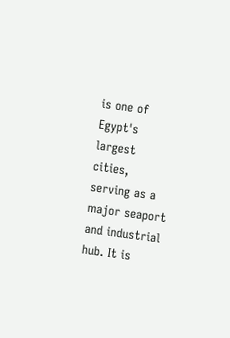is one of Egypt's largest cities, serving as a major seaport and industrial hub. It is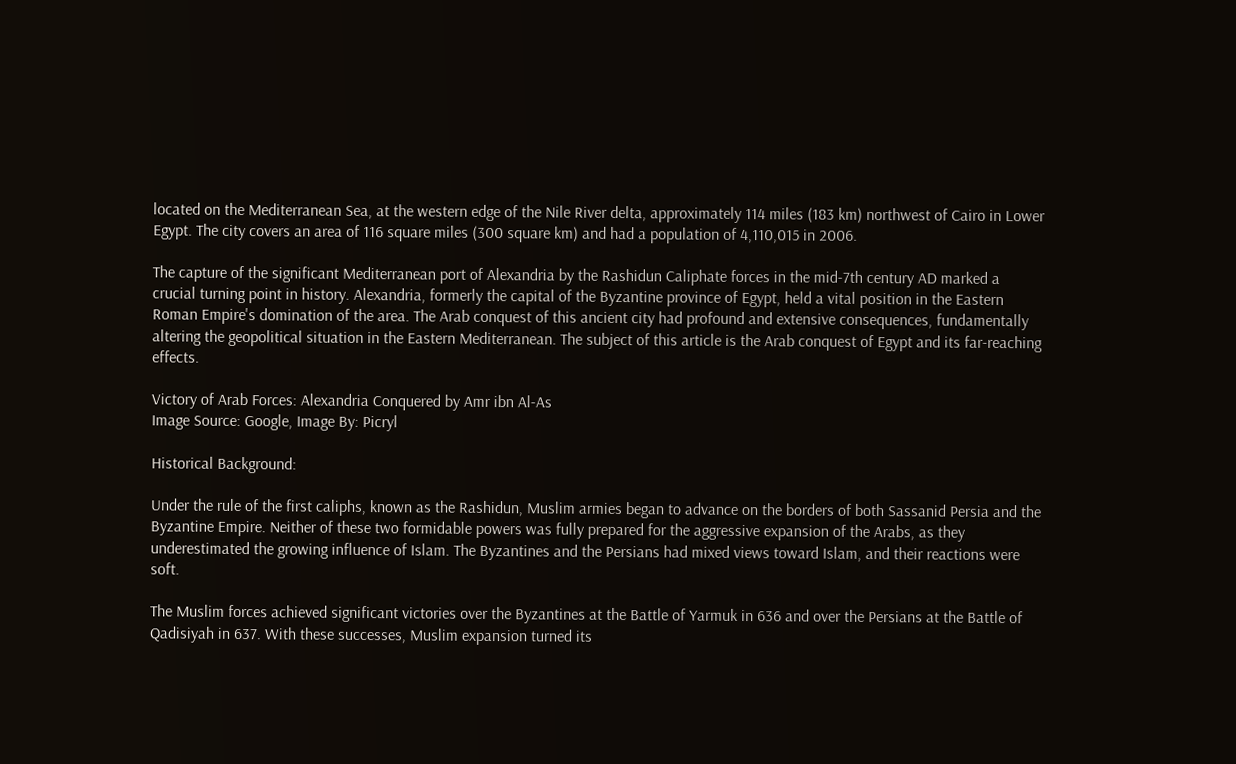located on the Mediterranean Sea, at the western edge of the Nile River delta, approximately 114 miles (183 km) northwest of Cairo in Lower Egypt. The city covers an area of 116 square miles (300 square km) and had a population of 4,110,015 in 2006.

The capture of the significant Mediterranean port of Alexandria by the Rashidun Caliphate forces in the mid-7th century AD marked a crucial turning point in history. Alexandria, formerly the capital of the Byzantine province of Egypt, held a vital position in the Eastern Roman Empire's domination of the area. The Arab conquest of this ancient city had profound and extensive consequences, fundamentally altering the geopolitical situation in the Eastern Mediterranean. The subject of this article is the Arab conquest of Egypt and its far-reaching effects.

Victory of Arab Forces: Alexandria Conquered by Amr ibn Al-As
Image Source: Google, Image By: Picryl

Historical Background:

Under the rule of the first caliphs, known as the Rashidun, Muslim armies began to advance on the borders of both Sassanid Persia and the Byzantine Empire. Neither of these two formidable powers was fully prepared for the aggressive expansion of the Arabs, as they underestimated the growing influence of Islam. The Byzantines and the Persians had mixed views toward Islam, and their reactions were soft.

The Muslim forces achieved significant victories over the Byzantines at the Battle of Yarmuk in 636 and over the Persians at the Battle of Qadisiyah in 637. With these successes, Muslim expansion turned its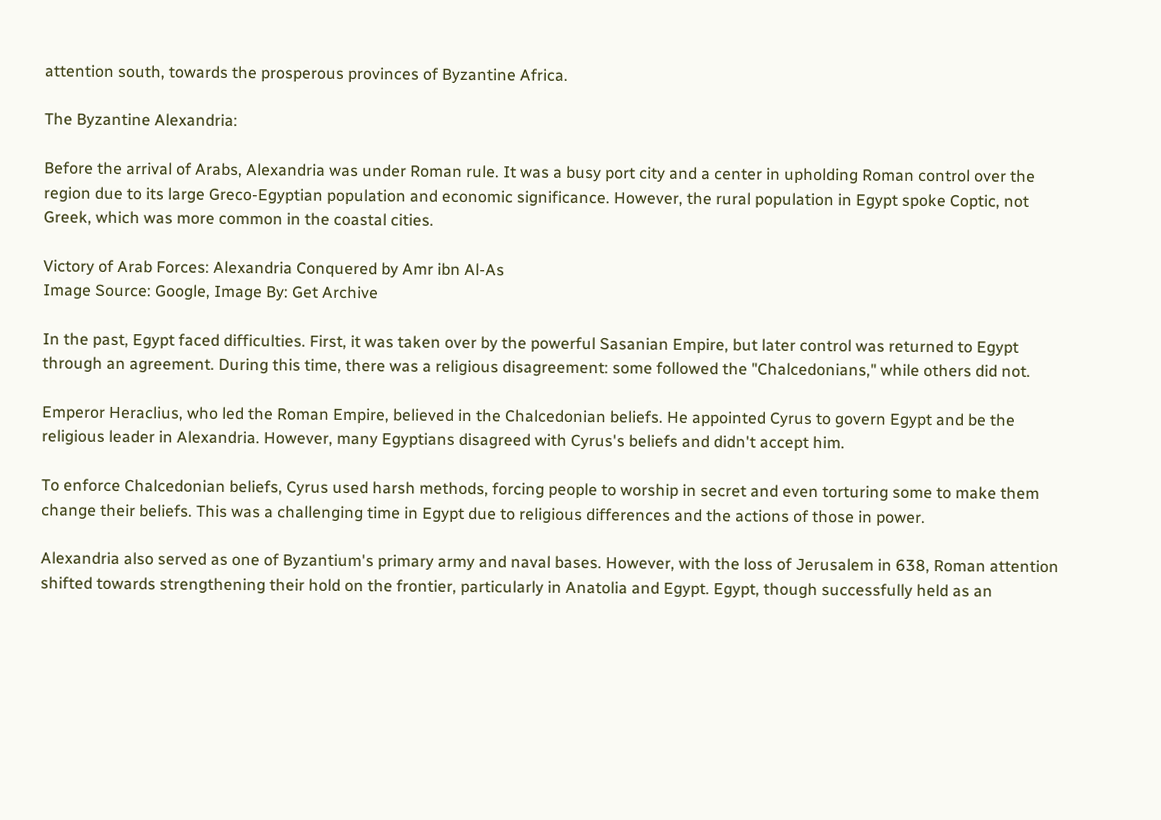attention south, towards the prosperous provinces of Byzantine Africa.

The Byzantine Alexandria:

Before the arrival of Arabs, Alexandria was under Roman rule. It was a busy port city and a center in upholding Roman control over the region due to its large Greco-Egyptian population and economic significance. However, the rural population in Egypt spoke Coptic, not Greek, which was more common in the coastal cities.

Victory of Arab Forces: Alexandria Conquered by Amr ibn Al-As
Image Source: Google, Image By: Get Archive

In the past, Egypt faced difficulties. First, it was taken over by the powerful Sasanian Empire, but later control was returned to Egypt through an agreement. During this time, there was a religious disagreement: some followed the "Chalcedonians," while others did not.

Emperor Heraclius, who led the Roman Empire, believed in the Chalcedonian beliefs. He appointed Cyrus to govern Egypt and be the religious leader in Alexandria. However, many Egyptians disagreed with Cyrus's beliefs and didn't accept him.

To enforce Chalcedonian beliefs, Cyrus used harsh methods, forcing people to worship in secret and even torturing some to make them change their beliefs. This was a challenging time in Egypt due to religious differences and the actions of those in power.

Alexandria also served as one of Byzantium's primary army and naval bases. However, with the loss of Jerusalem in 638, Roman attention shifted towards strengthening their hold on the frontier, particularly in Anatolia and Egypt. Egypt, though successfully held as an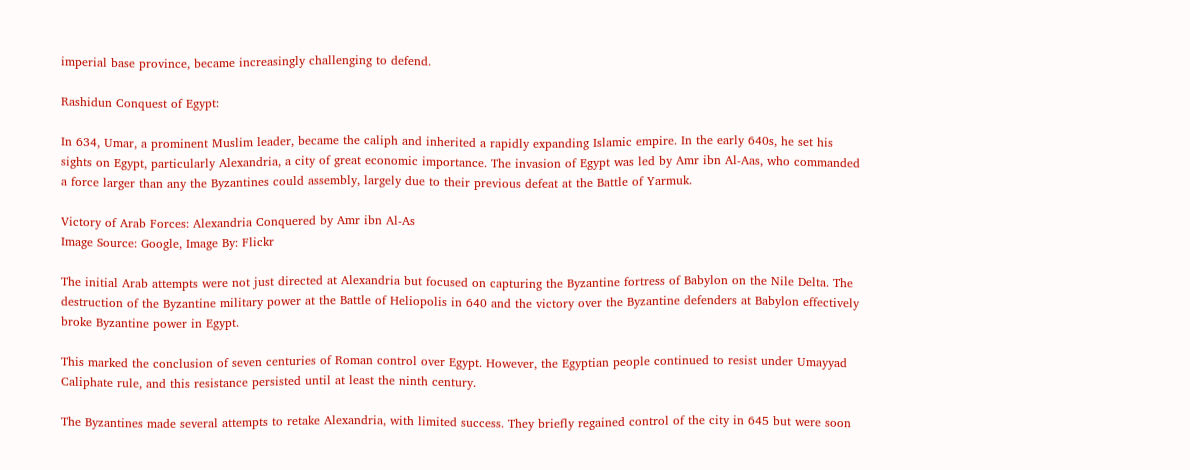imperial base province, became increasingly challenging to defend.

Rashidun Conquest of Egypt:

In 634, Umar, a prominent Muslim leader, became the caliph and inherited a rapidly expanding Islamic empire. In the early 640s, he set his sights on Egypt, particularly Alexandria, a city of great economic importance. The invasion of Egypt was led by Amr ibn Al-Aas, who commanded a force larger than any the Byzantines could assembly, largely due to their previous defeat at the Battle of Yarmuk.

Victory of Arab Forces: Alexandria Conquered by Amr ibn Al-As
Image Source: Google, Image By: Flickr

The initial Arab attempts were not just directed at Alexandria but focused on capturing the Byzantine fortress of Babylon on the Nile Delta. The destruction of the Byzantine military power at the Battle of Heliopolis in 640 and the victory over the Byzantine defenders at Babylon effectively broke Byzantine power in Egypt.

This marked the conclusion of seven centuries of Roman control over Egypt. However, the Egyptian people continued to resist under Umayyad Caliphate rule, and this resistance persisted until at least the ninth century.

The Byzantines made several attempts to retake Alexandria, with limited success. They briefly regained control of the city in 645 but were soon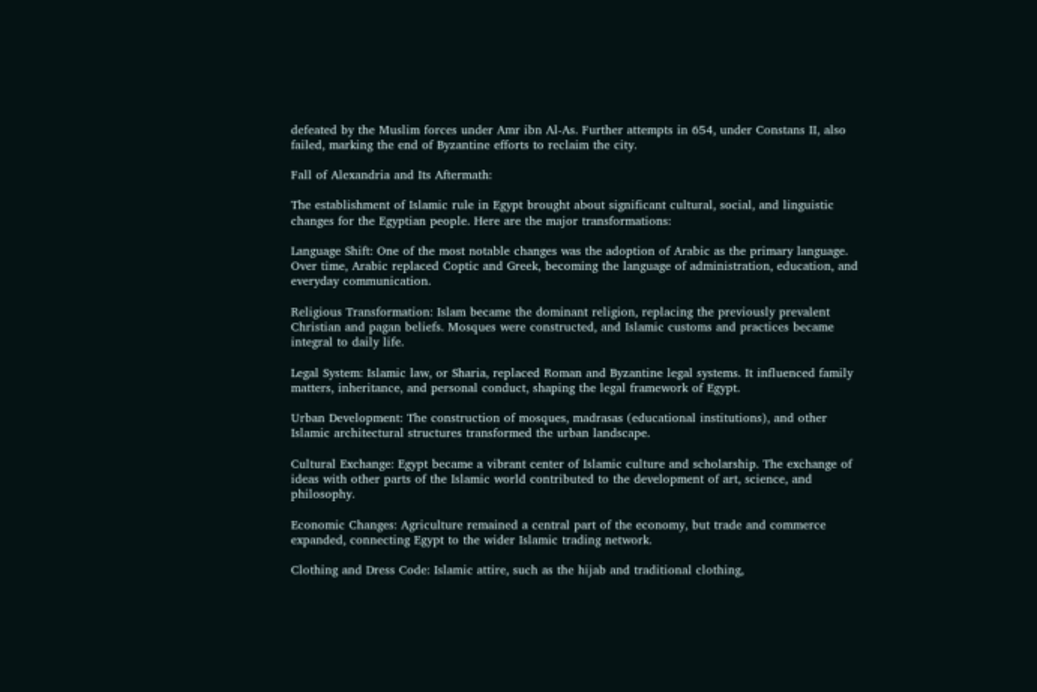defeated by the Muslim forces under Amr ibn Al-As. Further attempts in 654, under Constans II, also failed, marking the end of Byzantine efforts to reclaim the city.

Fall of Alexandria and Its Aftermath:

The establishment of Islamic rule in Egypt brought about significant cultural, social, and linguistic changes for the Egyptian people. Here are the major transformations:

Language Shift: One of the most notable changes was the adoption of Arabic as the primary language. Over time, Arabic replaced Coptic and Greek, becoming the language of administration, education, and everyday communication.

Religious Transformation: Islam became the dominant religion, replacing the previously prevalent Christian and pagan beliefs. Mosques were constructed, and Islamic customs and practices became integral to daily life.

Legal System: Islamic law, or Sharia, replaced Roman and Byzantine legal systems. It influenced family matters, inheritance, and personal conduct, shaping the legal framework of Egypt.

Urban Development: The construction of mosques, madrasas (educational institutions), and other Islamic architectural structures transformed the urban landscape.

Cultural Exchange: Egypt became a vibrant center of Islamic culture and scholarship. The exchange of ideas with other parts of the Islamic world contributed to the development of art, science, and philosophy.

Economic Changes: Agriculture remained a central part of the economy, but trade and commerce expanded, connecting Egypt to the wider Islamic trading network.

Clothing and Dress Code: Islamic attire, such as the hijab and traditional clothing,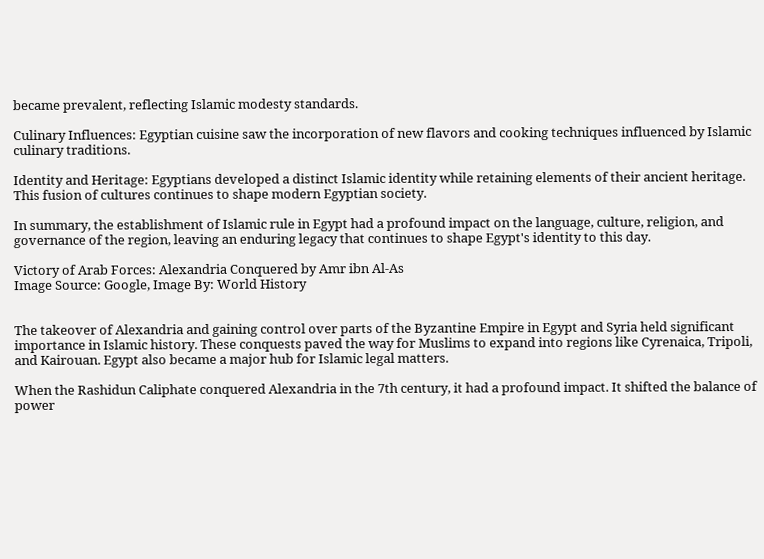became prevalent, reflecting Islamic modesty standards.

Culinary Influences: Egyptian cuisine saw the incorporation of new flavors and cooking techniques influenced by Islamic culinary traditions.

Identity and Heritage: Egyptians developed a distinct Islamic identity while retaining elements of their ancient heritage. This fusion of cultures continues to shape modern Egyptian society.

In summary, the establishment of Islamic rule in Egypt had a profound impact on the language, culture, religion, and governance of the region, leaving an enduring legacy that continues to shape Egypt's identity to this day.

Victory of Arab Forces: Alexandria Conquered by Amr ibn Al-As
Image Source: Google, Image By: World History


The takeover of Alexandria and gaining control over parts of the Byzantine Empire in Egypt and Syria held significant importance in Islamic history. These conquests paved the way for Muslims to expand into regions like Cyrenaica, Tripoli, and Kairouan. Egypt also became a major hub for Islamic legal matters.

When the Rashidun Caliphate conquered Alexandria in the 7th century, it had a profound impact. It shifted the balance of power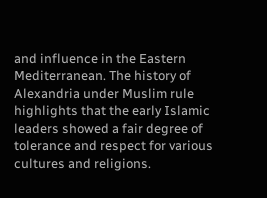and influence in the Eastern Mediterranean. The history of Alexandria under Muslim rule highlights that the early Islamic leaders showed a fair degree of tolerance and respect for various cultures and religions.